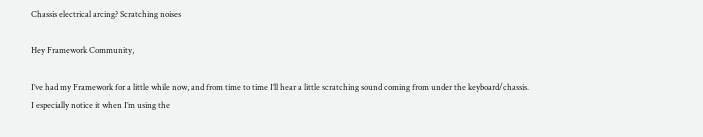Chassis electrical arcing? Scratching noises

Hey Framework Community,

I’ve had my Framework for a little while now, and from time to time I’ll hear a little scratching sound coming from under the keyboard/chassis. I especially notice it when I’m using the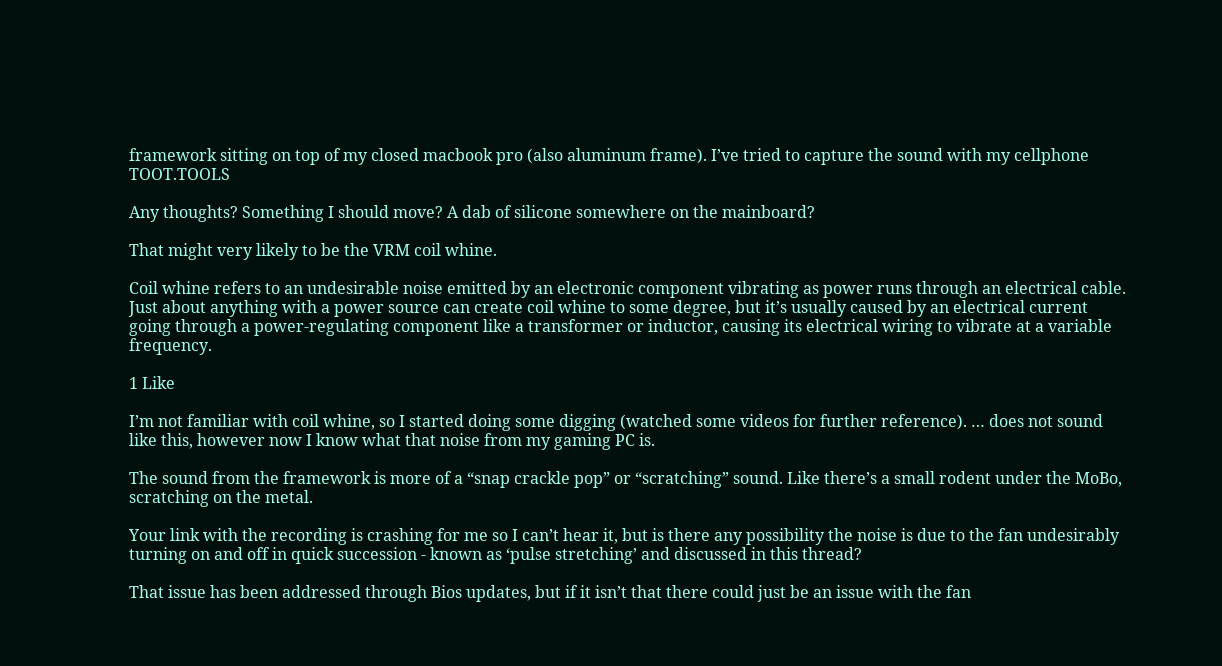framework sitting on top of my closed macbook pro (also aluminum frame). I’ve tried to capture the sound with my cellphone TOOT.TOOLS

Any thoughts? Something I should move? A dab of silicone somewhere on the mainboard?

That might very likely to be the VRM coil whine.

Coil whine refers to an undesirable noise emitted by an electronic component vibrating as power runs through an electrical cable. Just about anything with a power source can create coil whine to some degree, but it’s usually caused by an electrical current going through a power-regulating component like a transformer or inductor, causing its electrical wiring to vibrate at a variable frequency.

1 Like

I’m not familiar with coil whine, so I started doing some digging (watched some videos for further reference). … does not sound like this, however now I know what that noise from my gaming PC is.

The sound from the framework is more of a “snap crackle pop” or “scratching” sound. Like there’s a small rodent under the MoBo, scratching on the metal.

Your link with the recording is crashing for me so I can’t hear it, but is there any possibility the noise is due to the fan undesirably turning on and off in quick succession - known as ‘pulse stretching’ and discussed in this thread?

That issue has been addressed through Bios updates, but if it isn’t that there could just be an issue with the fan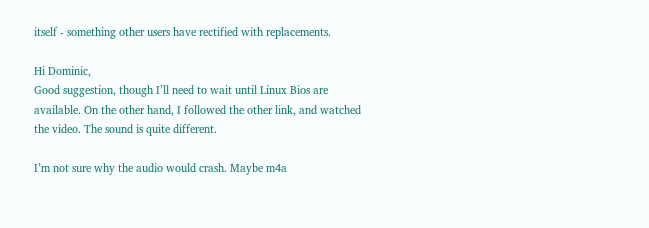itself - something other users have rectified with replacements.

Hi Dominic,
Good suggestion, though I’ll need to wait until Linux Bios are available. On the other hand, I followed the other link, and watched the video. The sound is quite different.

I’m not sure why the audio would crash. Maybe m4a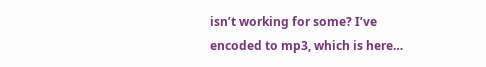isn’t working for some? I’ve encoded to mp3, which is here…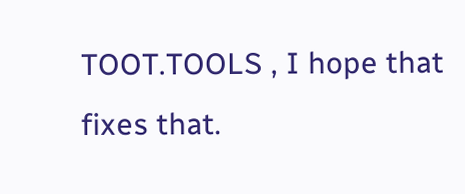TOOT.TOOLS , I hope that fixes that.